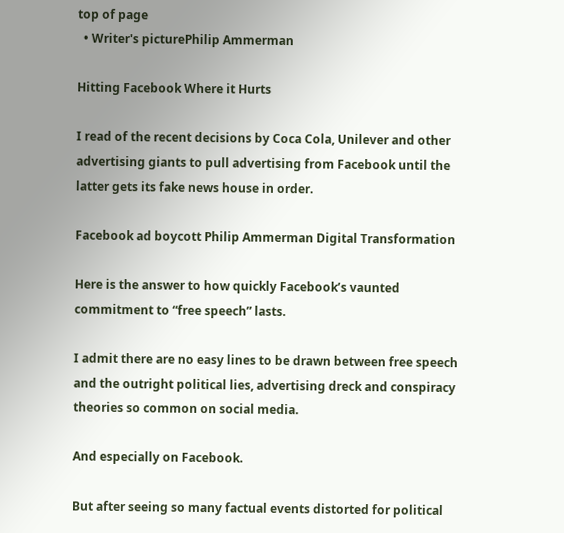top of page
  • Writer's picturePhilip Ammerman

Hitting Facebook Where it Hurts

I read of the recent decisions by Coca Cola, Unilever and other advertising giants to pull advertising from Facebook until the latter gets its fake news house in order.

Facebook ad boycott Philip Ammerman Digital Transformation

Here is the answer to how quickly Facebook’s vaunted commitment to “free speech” lasts.

I admit there are no easy lines to be drawn between free speech and the outright political lies, advertising dreck and conspiracy theories so common on social media.

And especially on Facebook.

But after seeing so many factual events distorted for political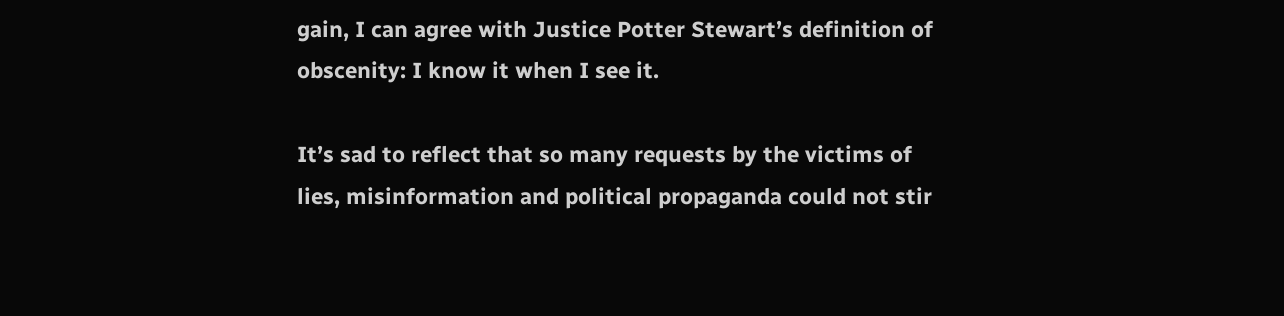gain, I can agree with Justice Potter Stewart’s definition of obscenity: I know it when I see it.

It’s sad to reflect that so many requests by the victims of lies, misinformation and political propaganda could not stir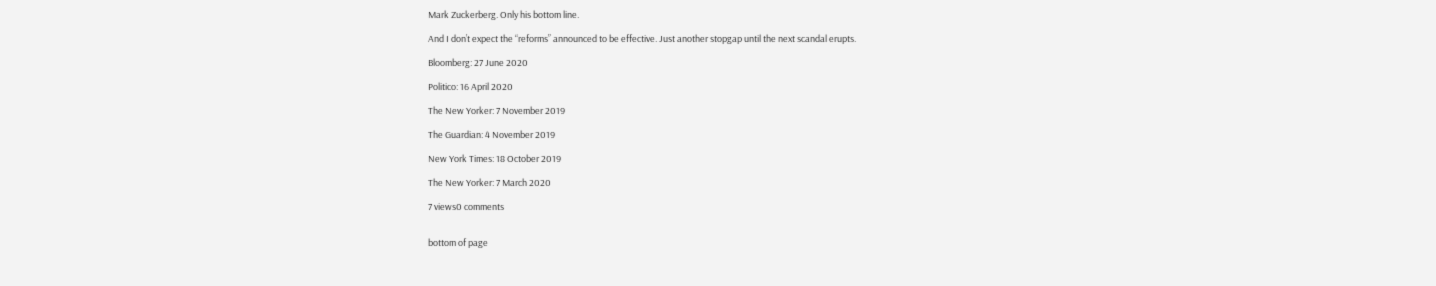Mark Zuckerberg. Only his bottom line.

And I don’t expect the “reforms” announced to be effective. Just another stopgap until the next scandal erupts.

Bloomberg: 27 June 2020

Politico: 16 April 2020

The New Yorker: 7 November 2019

The Guardian: 4 November 2019

New York Times: 18 October 2019

The New Yorker: 7 March 2020

7 views0 comments


bottom of page